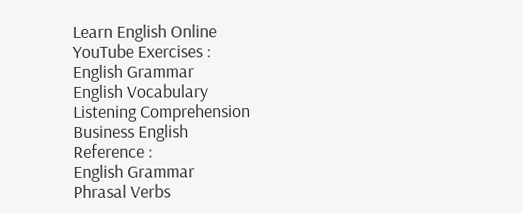Learn English Online
YouTube Exercises :
English Grammar
English Vocabulary
Listening Comprehension
Business English
Reference :
English Grammar
Phrasal Verbs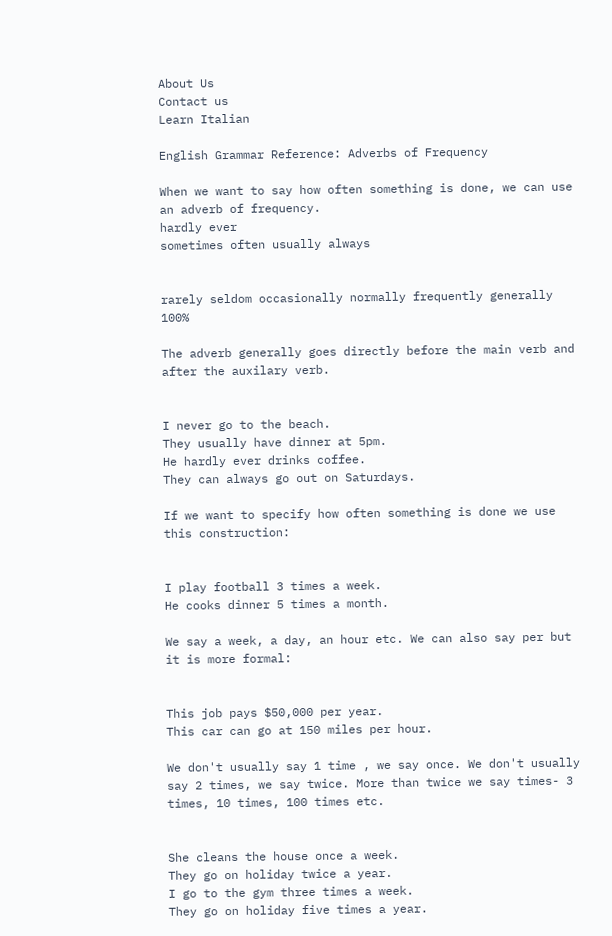About Us
Contact us
Learn Italian

English Grammar Reference: Adverbs of Frequency

When we want to say how often something is done, we can use an adverb of frequency.
hardly ever
sometimes often usually always


rarely seldom occasionally normally frequently generally   100%

The adverb generally goes directly before the main verb and after the auxilary verb.


I never go to the beach.
They usually have dinner at 5pm.
He hardly ever drinks coffee.
They can always go out on Saturdays.

If we want to specify how often something is done we use this construction:


I play football 3 times a week.
He cooks dinner 5 times a month.

We say a week, a day, an hour etc. We can also say per but it is more formal:


This job pays $50,000 per year.
This car can go at 150 miles per hour.

We don't usually say 1 time , we say once. We don't usually say 2 times, we say twice. More than twice we say times- 3 times, 10 times, 100 times etc.


She cleans the house once a week.
They go on holiday twice a year.
I go to the gym three times a week.
They go on holiday five times a year.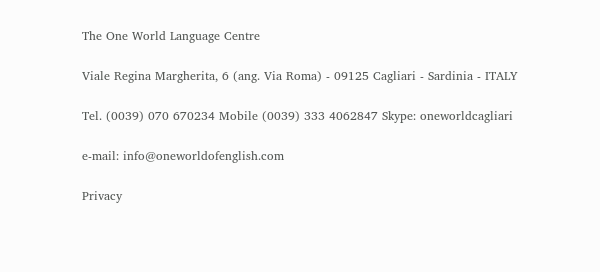The One World Language Centre

Viale Regina Margherita, 6 (ang. Via Roma) - 09125 Cagliari - Sardinia - ITALY

Tel. (0039) 070 670234 Mobile (0039) 333 4062847 Skype: oneworldcagliari

e-mail: info@oneworldofenglish.com

Privacy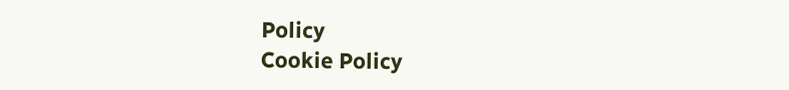Policy
Cookie Policy